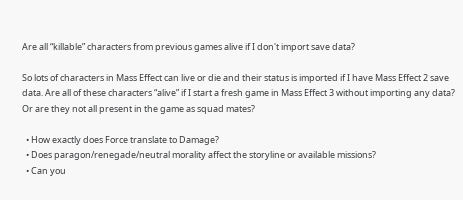Are all “killable” characters from previous games alive if I don't import save data?

So lots of characters in Mass Effect can live or die and their status is imported if I have Mass Effect 2 save data. Are all of these characters “alive” if I start a fresh game in Mass Effect 3 without importing any data? Or are they not all present in the game as squad mates?

  • How exactly does Force translate to Damage?
  • Does paragon/renegade/neutral morality affect the storyline or available missions?
  • Can you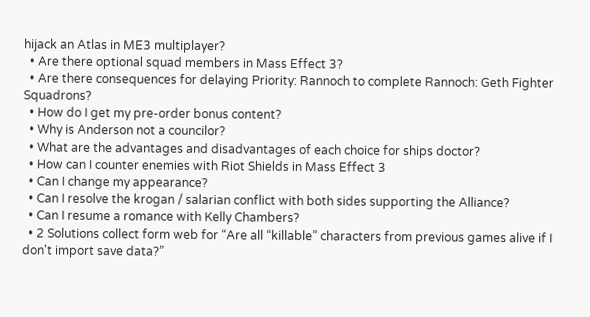hijack an Atlas in ME3 multiplayer?
  • Are there optional squad members in Mass Effect 3?
  • Are there consequences for delaying Priority: Rannoch to complete Rannoch: Geth Fighter Squadrons?
  • How do I get my pre-order bonus content?
  • Why is Anderson not a councilor?
  • What are the advantages and disadvantages of each choice for ships doctor?
  • How can I counter enemies with Riot Shields in Mass Effect 3
  • Can I change my appearance?
  • Can I resolve the krogan / salarian conflict with both sides supporting the Alliance?
  • Can I resume a romance with Kelly Chambers?
  • 2 Solutions collect form web for “Are all “killable” characters from previous games alive if I don't import save data?”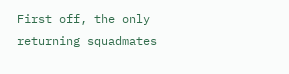First off, the only returning squadmates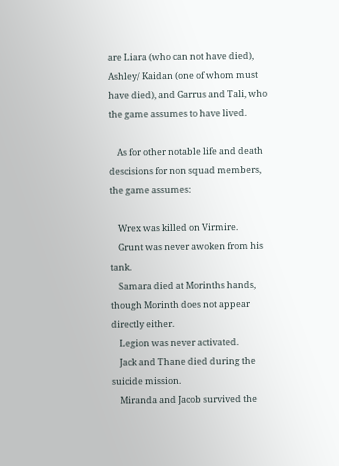are Liara (who can not have died), Ashley/ Kaidan (one of whom must have died), and Garrus and Tali, who the game assumes to have lived.

    As for other notable life and death descisions for non squad members, the game assumes:

    Wrex was killed on Virmire.
    Grunt was never awoken from his tank.
    Samara died at Morinths hands, though Morinth does not appear directly either.
    Legion was never activated.
    Jack and Thane died during the suicide mission.
    Miranda and Jacob survived the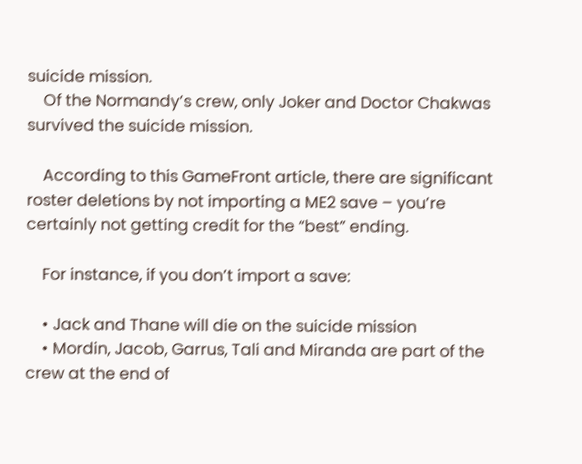suicide mission.
    Of the Normandy’s crew, only Joker and Doctor Chakwas survived the suicide mission.

    According to this GameFront article, there are significant roster deletions by not importing a ME2 save – you’re certainly not getting credit for the “best” ending.

    For instance, if you don’t import a save:

    • Jack and Thane will die on the suicide mission
    • Mordin, Jacob, Garrus, Tali and Miranda are part of the crew at the end of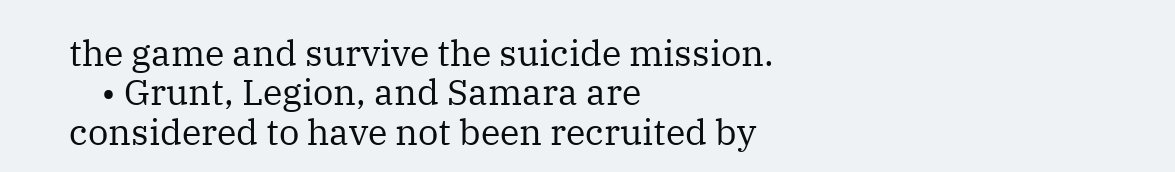the game and survive the suicide mission.
    • Grunt, Legion, and Samara are considered to have not been recruited by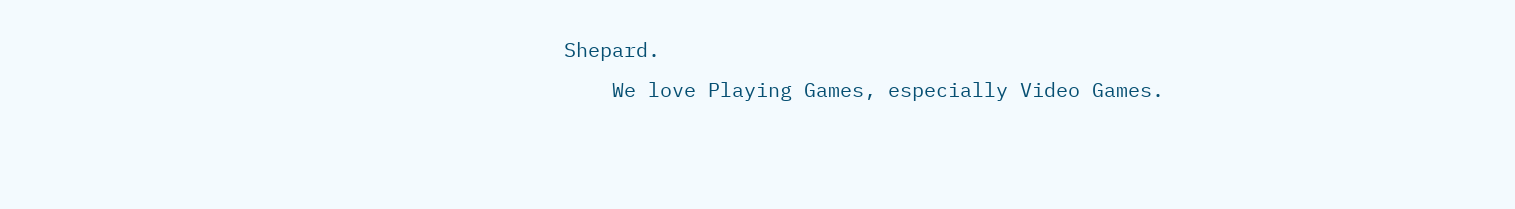Shepard.
    We love Playing Games, especially Video Games.